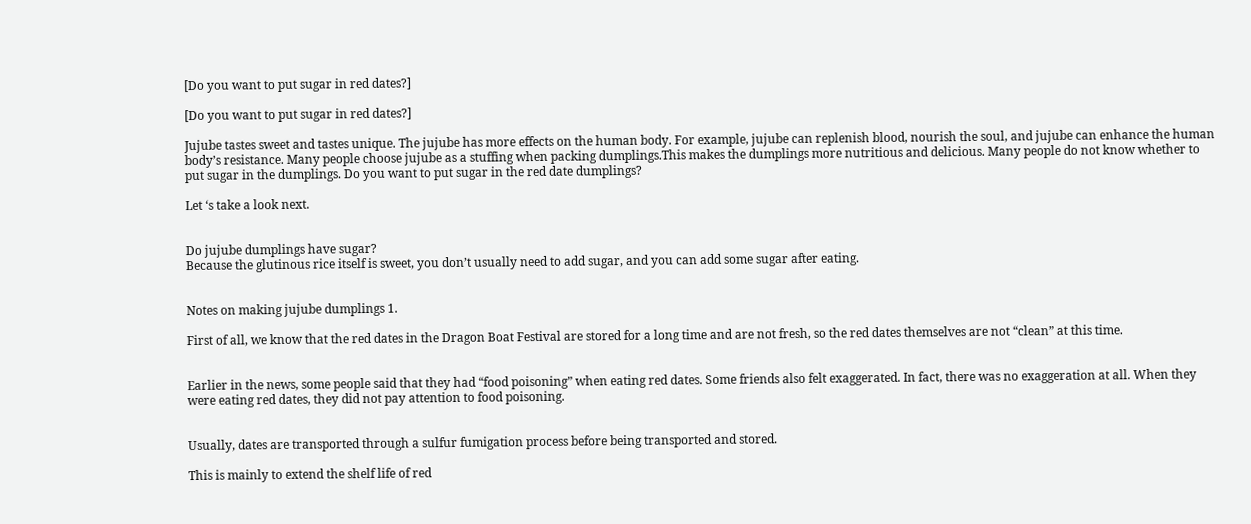[Do you want to put sugar in red dates?]

[Do you want to put sugar in red dates?]

Jujube tastes sweet and tastes unique. The jujube has more effects on the human body. For example, jujube can replenish blood, nourish the soul, and jujube can enhance the human body’s resistance. Many people choose jujube as a stuffing when packing dumplings.This makes the dumplings more nutritious and delicious. Many people do not know whether to put sugar in the dumplings. Do you want to put sugar in the red date dumplings?

Let ‘s take a look next.


Do jujube dumplings have sugar?
Because the glutinous rice itself is sweet, you don’t usually need to add sugar, and you can add some sugar after eating.


Notes on making jujube dumplings 1.

First of all, we know that the red dates in the Dragon Boat Festival are stored for a long time and are not fresh, so the red dates themselves are not “clean” at this time.


Earlier in the news, some people said that they had “food poisoning” when eating red dates. Some friends also felt exaggerated. In fact, there was no exaggeration at all. When they were eating red dates, they did not pay attention to food poisoning.


Usually, dates are transported through a sulfur fumigation process before being transported and stored.

This is mainly to extend the shelf life of red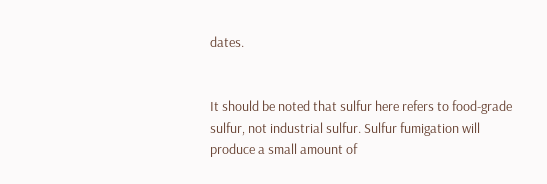dates.


It should be noted that sulfur here refers to food-grade sulfur, not industrial sulfur. Sulfur fumigation will produce a small amount of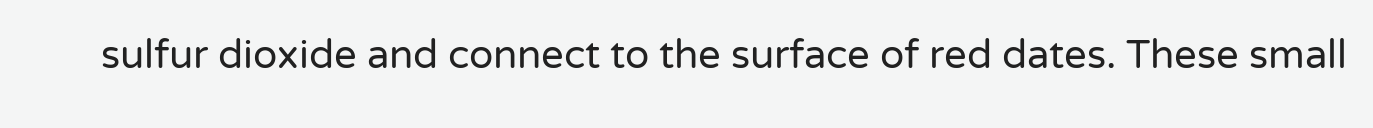sulfur dioxide and connect to the surface of red dates. These small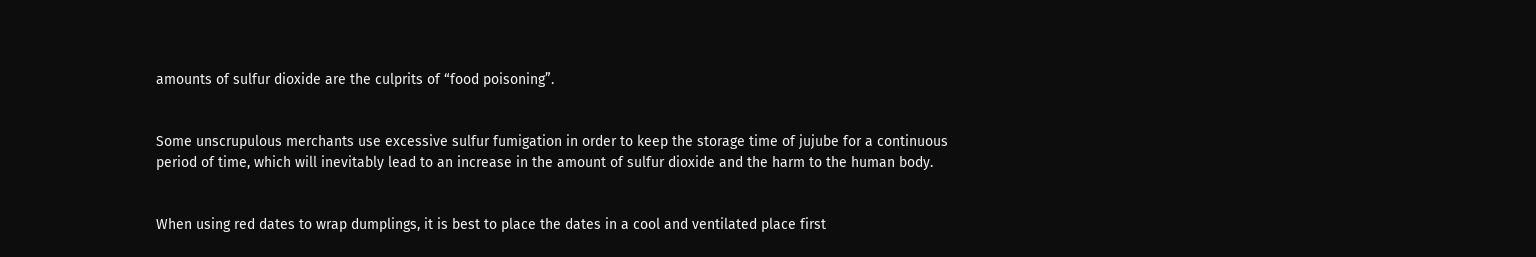amounts of sulfur dioxide are the culprits of “food poisoning”.


Some unscrupulous merchants use excessive sulfur fumigation in order to keep the storage time of jujube for a continuous period of time, which will inevitably lead to an increase in the amount of sulfur dioxide and the harm to the human body.


When using red dates to wrap dumplings, it is best to place the dates in a cool and ventilated place first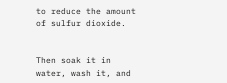to reduce the amount of sulfur dioxide.


Then soak it in water, wash it, and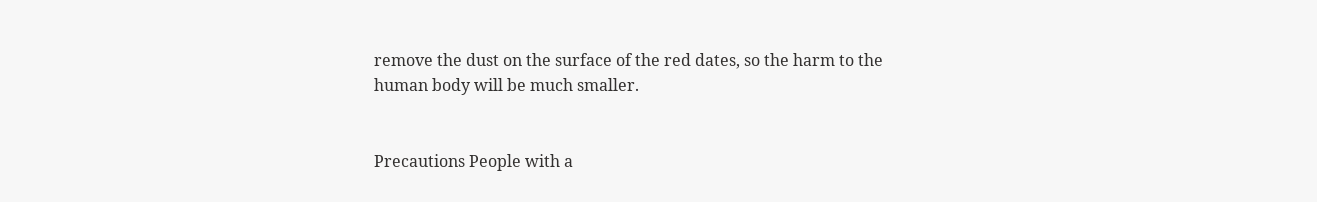remove the dust on the surface of the red dates, so the harm to the human body will be much smaller.


Precautions People with a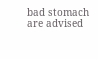bad stomach are advised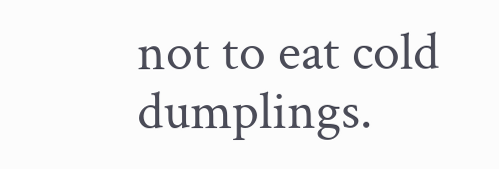not to eat cold dumplings.